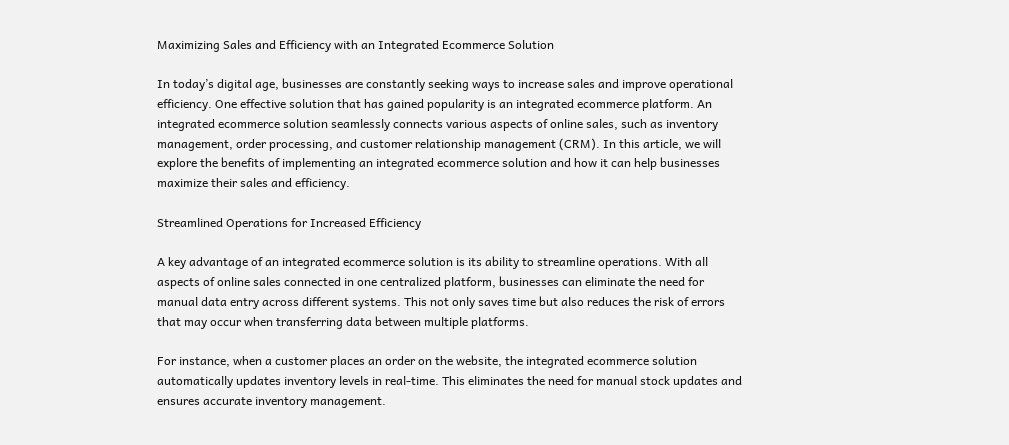Maximizing Sales and Efficiency with an Integrated Ecommerce Solution

In today’s digital age, businesses are constantly seeking ways to increase sales and improve operational efficiency. One effective solution that has gained popularity is an integrated ecommerce platform. An integrated ecommerce solution seamlessly connects various aspects of online sales, such as inventory management, order processing, and customer relationship management (CRM). In this article, we will explore the benefits of implementing an integrated ecommerce solution and how it can help businesses maximize their sales and efficiency.

Streamlined Operations for Increased Efficiency

A key advantage of an integrated ecommerce solution is its ability to streamline operations. With all aspects of online sales connected in one centralized platform, businesses can eliminate the need for manual data entry across different systems. This not only saves time but also reduces the risk of errors that may occur when transferring data between multiple platforms.

For instance, when a customer places an order on the website, the integrated ecommerce solution automatically updates inventory levels in real-time. This eliminates the need for manual stock updates and ensures accurate inventory management.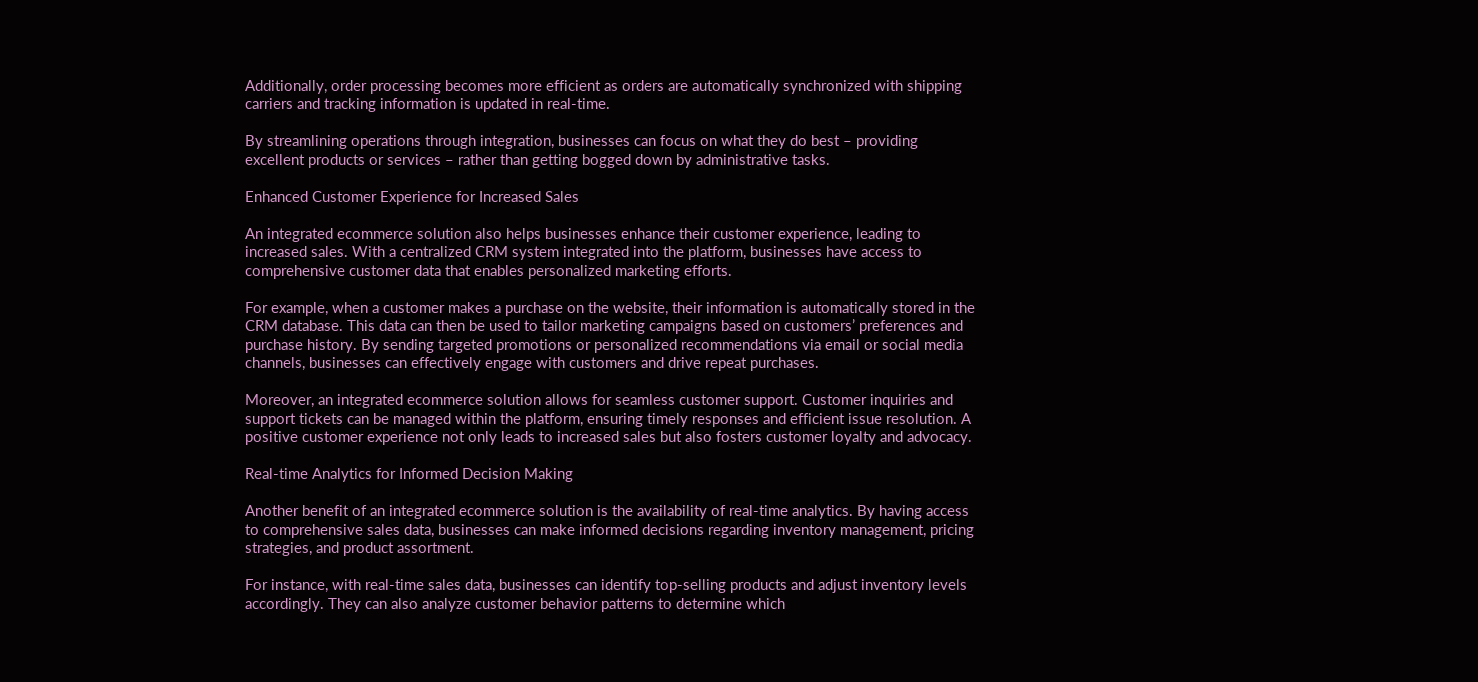Additionally, order processing becomes more efficient as orders are automatically synchronized with shipping carriers and tracking information is updated in real-time.

By streamlining operations through integration, businesses can focus on what they do best – providing excellent products or services – rather than getting bogged down by administrative tasks.

Enhanced Customer Experience for Increased Sales

An integrated ecommerce solution also helps businesses enhance their customer experience, leading to increased sales. With a centralized CRM system integrated into the platform, businesses have access to comprehensive customer data that enables personalized marketing efforts.

For example, when a customer makes a purchase on the website, their information is automatically stored in the CRM database. This data can then be used to tailor marketing campaigns based on customers’ preferences and purchase history. By sending targeted promotions or personalized recommendations via email or social media channels, businesses can effectively engage with customers and drive repeat purchases.

Moreover, an integrated ecommerce solution allows for seamless customer support. Customer inquiries and support tickets can be managed within the platform, ensuring timely responses and efficient issue resolution. A positive customer experience not only leads to increased sales but also fosters customer loyalty and advocacy.

Real-time Analytics for Informed Decision Making

Another benefit of an integrated ecommerce solution is the availability of real-time analytics. By having access to comprehensive sales data, businesses can make informed decisions regarding inventory management, pricing strategies, and product assortment.

For instance, with real-time sales data, businesses can identify top-selling products and adjust inventory levels accordingly. They can also analyze customer behavior patterns to determine which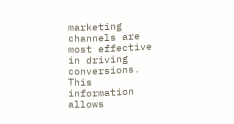marketing channels are most effective in driving conversions. This information allows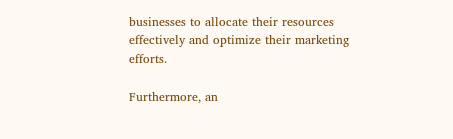businesses to allocate their resources effectively and optimize their marketing efforts.

Furthermore, an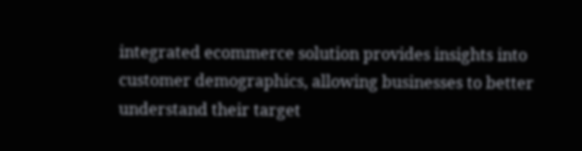integrated ecommerce solution provides insights into customer demographics, allowing businesses to better understand their target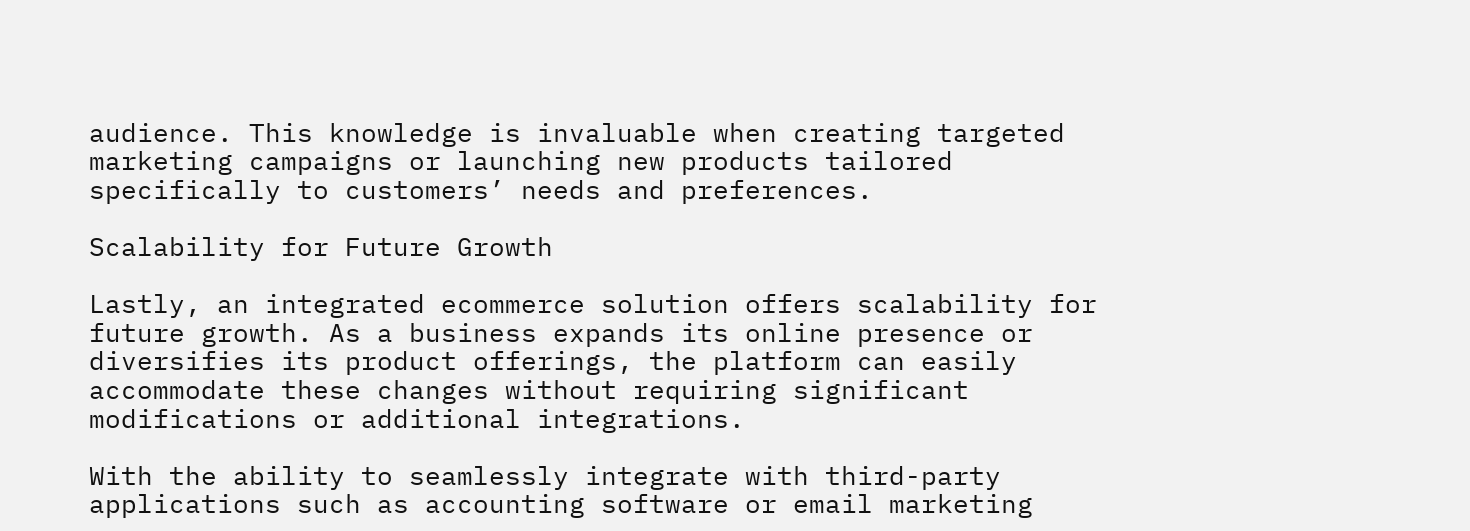audience. This knowledge is invaluable when creating targeted marketing campaigns or launching new products tailored specifically to customers’ needs and preferences.

Scalability for Future Growth

Lastly, an integrated ecommerce solution offers scalability for future growth. As a business expands its online presence or diversifies its product offerings, the platform can easily accommodate these changes without requiring significant modifications or additional integrations.

With the ability to seamlessly integrate with third-party applications such as accounting software or email marketing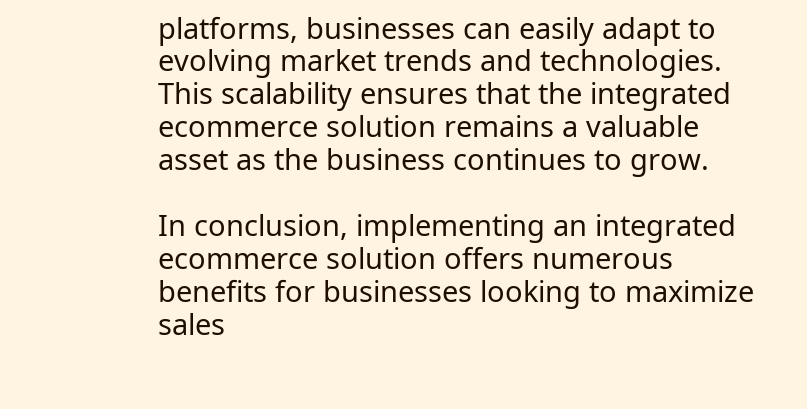platforms, businesses can easily adapt to evolving market trends and technologies. This scalability ensures that the integrated ecommerce solution remains a valuable asset as the business continues to grow.

In conclusion, implementing an integrated ecommerce solution offers numerous benefits for businesses looking to maximize sales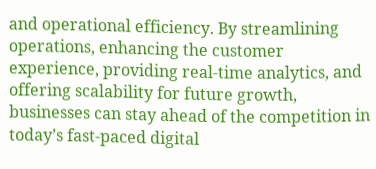and operational efficiency. By streamlining operations, enhancing the customer experience, providing real-time analytics, and offering scalability for future growth, businesses can stay ahead of the competition in today’s fast-paced digital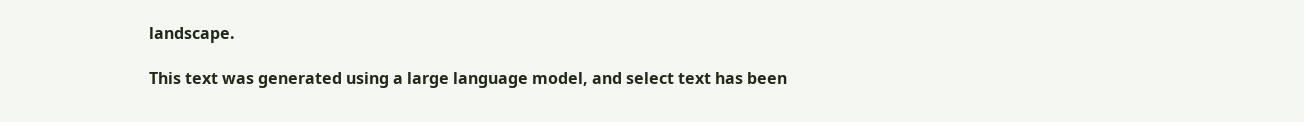landscape.

This text was generated using a large language model, and select text has been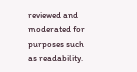reviewed and moderated for purposes such as readability.